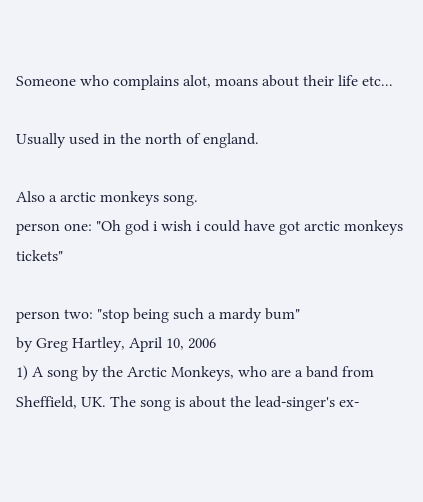Someone who complains alot, moans about their life etc...

Usually used in the north of england.

Also a arctic monkeys song.
person one: "Oh god i wish i could have got arctic monkeys tickets"

person two: "stop being such a mardy bum"
by Greg Hartley, April 10, 2006
1) A song by the Arctic Monkeys, who are a band from Sheffield, UK. The song is about the lead-singer's ex-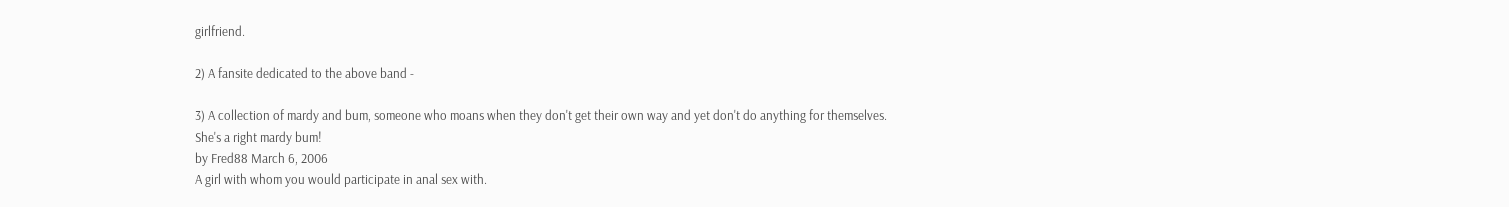girlfriend.

2) A fansite dedicated to the above band -

3) A collection of mardy and bum, someone who moans when they don't get their own way and yet don't do anything for themselves.
She's a right mardy bum!
by Fred88 March 6, 2006
A girl with whom you would participate in anal sex with.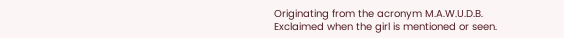Originating from the acronym M.A.W.U.D.B. Exclaimed when the girl is mentioned or seen.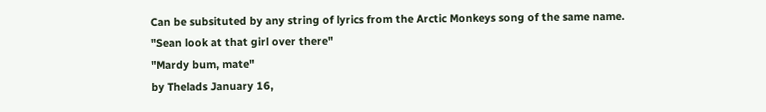Can be subsituted by any string of lyrics from the Arctic Monkeys song of the same name.
"Sean look at that girl over there"
"Mardy bum, mate"
by Thelads January 16,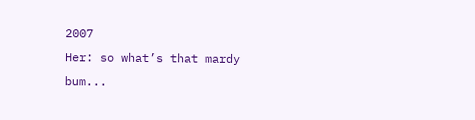2007
Her: so what’s that mardy bum...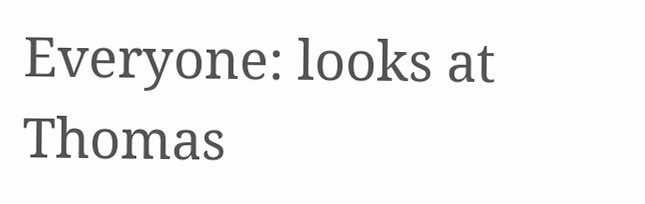Everyone: looks at Thomas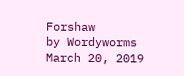Forshaw
by Wordyworms March 20, 2019